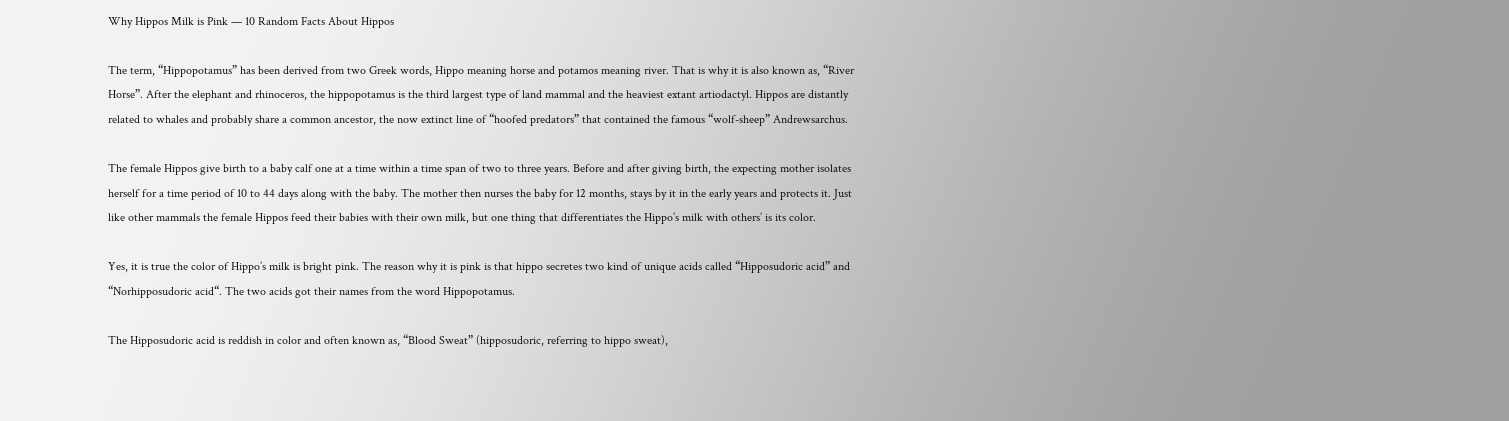Why Hippos Milk is Pink — 10 Random Facts About Hippos

The term, “Hippopotamus” has been derived from two Greek words, Hippo meaning horse and potamos meaning river. That is why it is also known as, “River Horse”. After the elephant and rhinoceros, the hippopotamus is the third largest type of land mammal and the heaviest extant artiodactyl. Hippos are distantly related to whales and probably share a common ancestor, the now extinct line of “hoofed predators” that contained the famous “wolf-sheep” Andrewsarchus.

The female Hippos give birth to a baby calf one at a time within a time span of two to three years. Before and after giving birth, the expecting mother isolates herself for a time period of 10 to 44 days along with the baby. The mother then nurses the baby for 12 months, stays by it in the early years and protects it. Just like other mammals the female Hippos feed their babies with their own milk, but one thing that differentiates the Hippo’s milk with others’ is its color.

Yes, it is true the color of Hippo’s milk is bright pink. The reason why it is pink is that hippo secretes two kind of unique acids called “Hipposudoric acid” and “Norhipposudoric acid“. The two acids got their names from the word Hippopotamus.

The Hipposudoric acid is reddish in color and often known as, “Blood Sweat” (hipposudoric, referring to hippo sweat),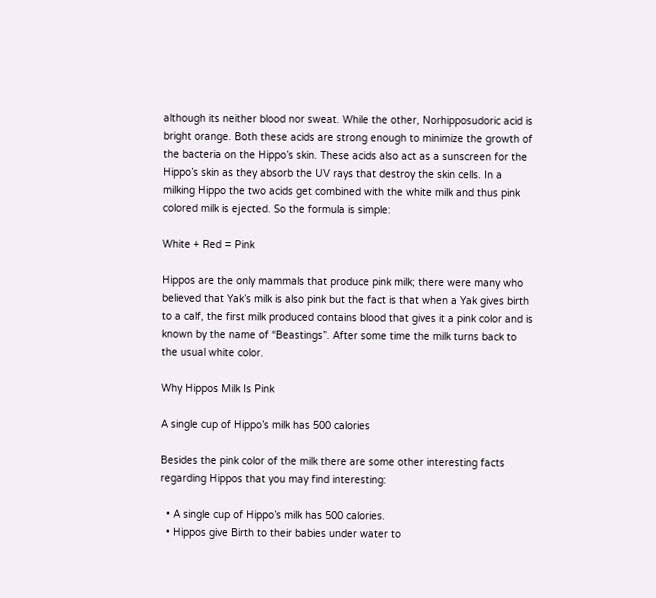although its neither blood nor sweat. While the other, Norhipposudoric acid is bright orange. Both these acids are strong enough to minimize the growth of the bacteria on the Hippo’s skin. These acids also act as a sunscreen for the Hippo’s skin as they absorb the UV rays that destroy the skin cells. In a milking Hippo the two acids get combined with the white milk and thus pink colored milk is ejected. So the formula is simple:

White + Red = Pink

Hippos are the only mammals that produce pink milk; there were many who believed that Yak’s milk is also pink but the fact is that when a Yak gives birth to a calf, the first milk produced contains blood that gives it a pink color and is known by the name of “Beastings”. After some time the milk turns back to the usual white color.

Why Hippos Milk Is Pink

A single cup of Hippo’s milk has 500 calories

Besides the pink color of the milk there are some other interesting facts regarding Hippos that you may find interesting:

  • A single cup of Hippo’s milk has 500 calories.
  • Hippos give Birth to their babies under water to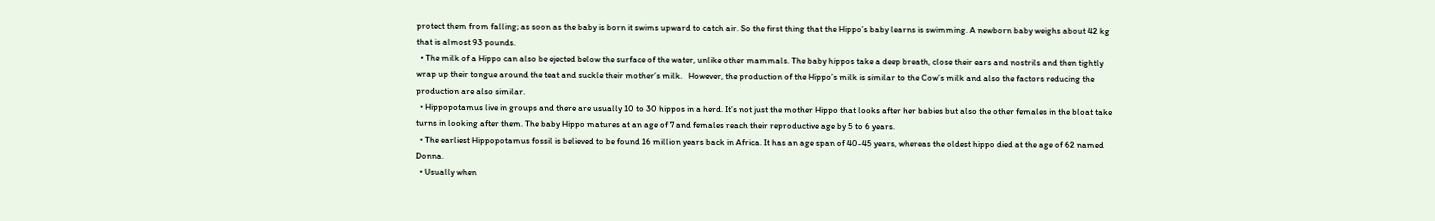protect them from falling; as soon as the baby is born it swims upward to catch air. So the first thing that the Hippo’s baby learns is swimming. A newborn baby weighs about 42 kg that is almost 93 pounds.
  • The milk of a Hippo can also be ejected below the surface of the water, unlike other mammals. The baby hippos take a deep breath, close their ears and nostrils and then tightly wrap up their tongue around the teat and suckle their mother’s milk.   However, the production of the Hippo’s milk is similar to the Cow’s milk and also the factors reducing the production are also similar.
  • Hippopotamus live in groups and there are usually 10 to 30 hippos in a herd. It’s not just the mother Hippo that looks after her babies but also the other females in the bloat take turns in looking after them. The baby Hippo matures at an age of 7 and females reach their reproductive age by 5 to 6 years.
  • The earliest Hippopotamus fossil is believed to be found 16 million years back in Africa. It has an age span of 40-45 years, whereas the oldest hippo died at the age of 62 named Donna.
  • Usually when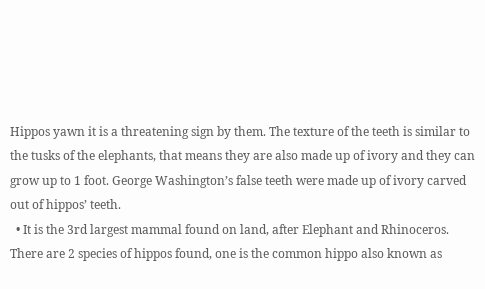Hippos yawn it is a threatening sign by them. The texture of the teeth is similar to the tusks of the elephants, that means they are also made up of ivory and they can grow up to 1 foot. George Washington’s false teeth were made up of ivory carved out of hippos’ teeth.
  • It is the 3rd largest mammal found on land, after Elephant and Rhinoceros. There are 2 species of hippos found, one is the common hippo also known as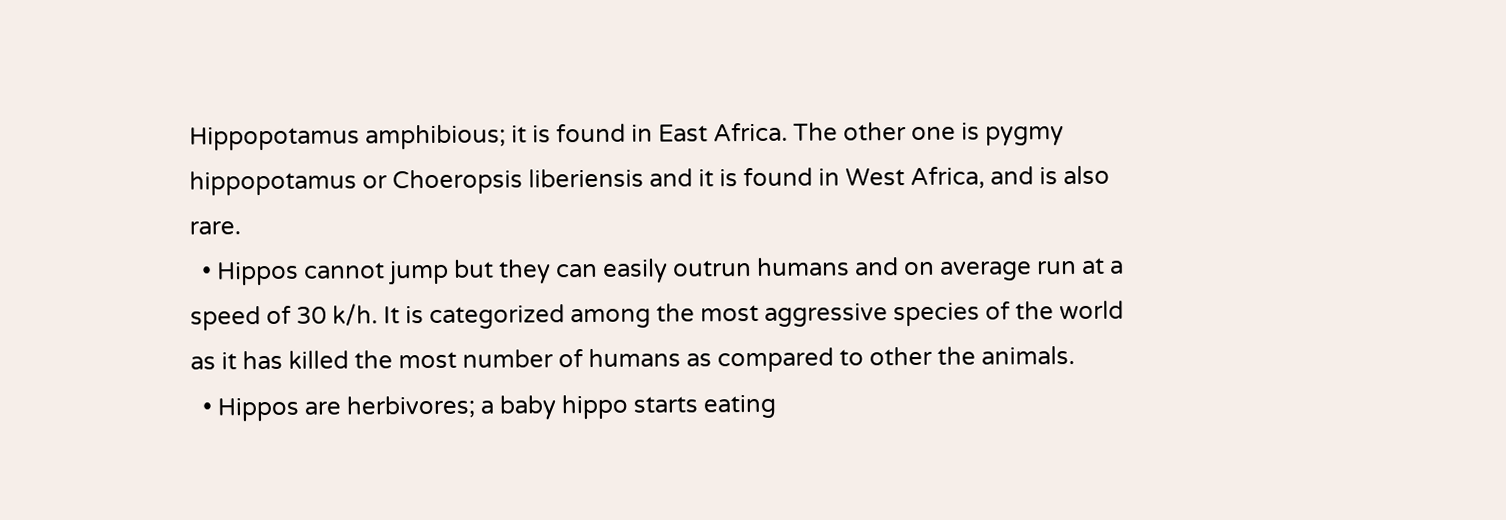Hippopotamus amphibious; it is found in East Africa. The other one is pygmy hippopotamus or Choeropsis liberiensis and it is found in West Africa, and is also rare.
  • Hippos cannot jump but they can easily outrun humans and on average run at a speed of 30 k/h. It is categorized among the most aggressive species of the world as it has killed the most number of humans as compared to other the animals.
  • Hippos are herbivores; a baby hippo starts eating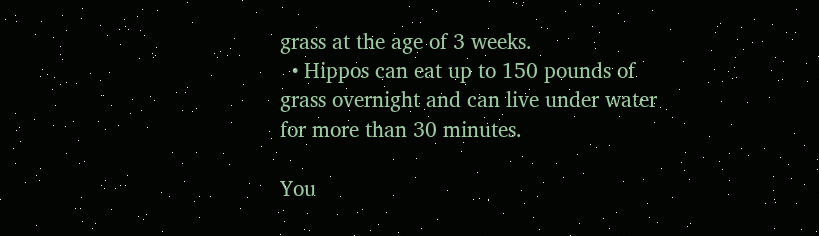grass at the age of 3 weeks.
  • Hippos can eat up to 150 pounds of grass overnight and can live under water for more than 30 minutes.

You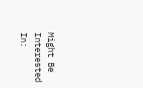Might Be Interested In: